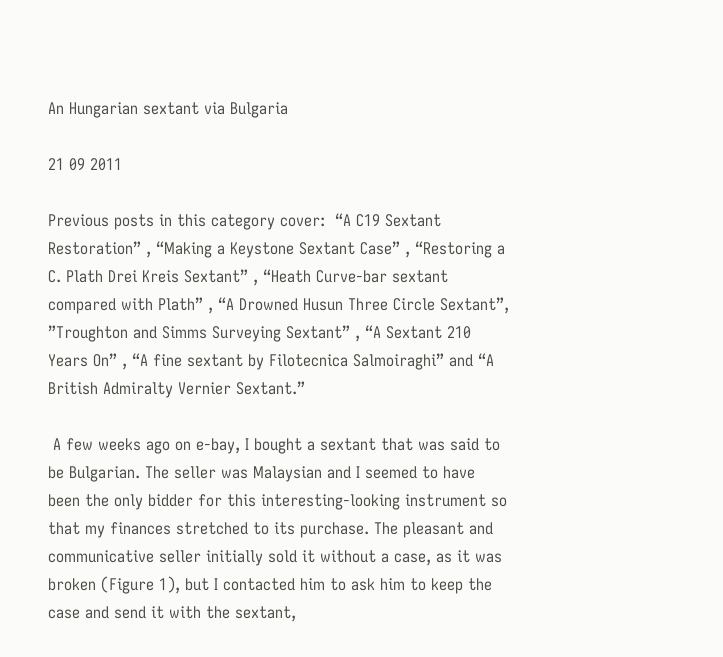An Hungarian sextant via Bulgaria

21 09 2011

Previous posts in this category cover:  “A C19 Sextant Restoration” , “Making a Keystone Sextant Case” , “Restoring a C. Plath Drei Kreis Sextant” , “Heath Curve-bar sextant compared with Plath” , “A Drowned Husun Three Circle Sextant”, ”Troughton and Simms Surveying Sextant” , “A Sextant 210 Years On” , “A fine sextant by Filotecnica Salmoiraghi” and “A British Admiralty Vernier Sextant.”

 A few weeks ago on e-bay, I bought a sextant that was said to be Bulgarian. The seller was Malaysian and I seemed to have been the only bidder for this interesting-looking instrument so that my finances stretched to its purchase. The pleasant and communicative seller initially sold it without a case, as it was broken (Figure 1), but I contacted him to ask him to keep the case and send it with the sextant,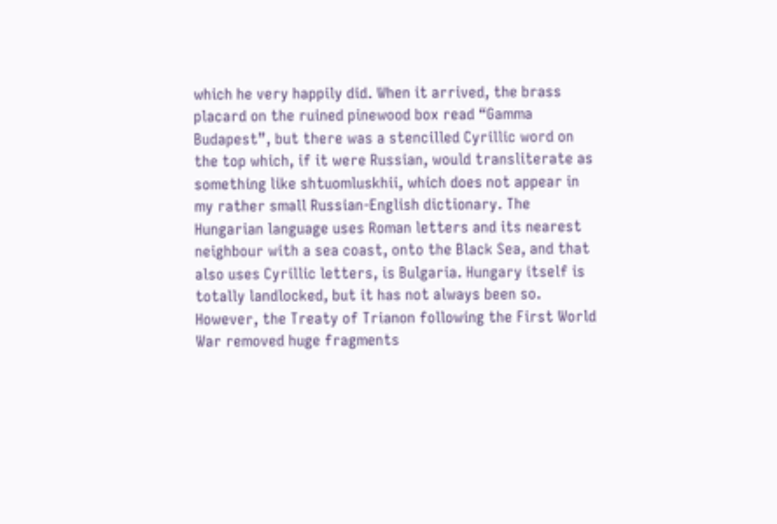which he very happily did. When it arrived, the brass placard on the ruined pinewood box read “Gamma Budapest”, but there was a stencilled Cyrillic word on the top which, if it were Russian, would transliterate as something like shtuomluskhii, which does not appear in my rather small Russian-English dictionary. The Hungarian language uses Roman letters and its nearest neighbour with a sea coast, onto the Black Sea, and that also uses Cyrillic letters, is Bulgaria. Hungary itself is totally landlocked, but it has not always been so. However, the Treaty of Trianon following the First World War removed huge fragments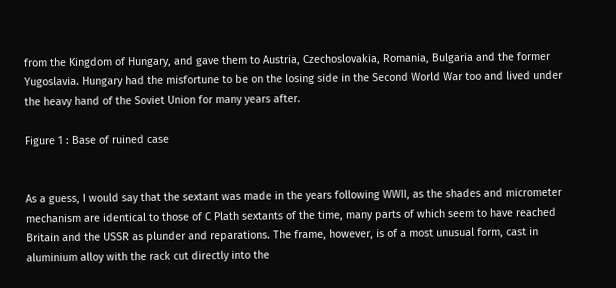from the Kingdom of Hungary, and gave them to Austria, Czechoslovakia, Romania, Bulgaria and the former Yugoslavia. Hungary had the misfortune to be on the losing side in the Second World War too and lived under the heavy hand of the Soviet Union for many years after.

Figure 1 : Base of ruined case


As a guess, I would say that the sextant was made in the years following WWII, as the shades and micrometer mechanism are identical to those of C Plath sextants of the time, many parts of which seem to have reached Britain and the USSR as plunder and reparations. The frame, however, is of a most unusual form, cast in aluminium alloy with the rack cut directly into the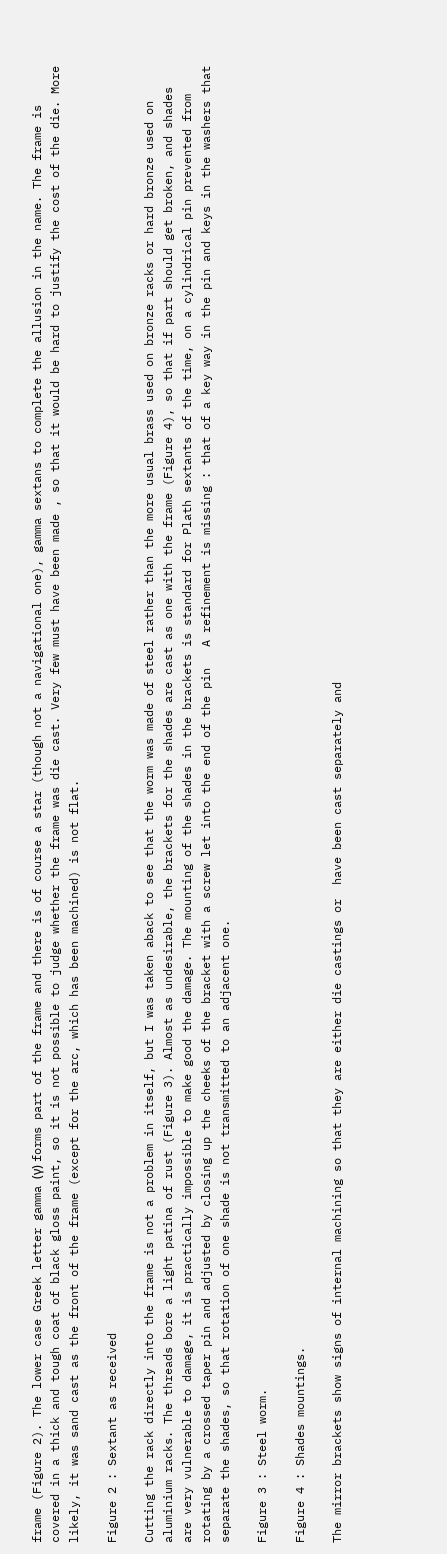frame (Figure 2). The lower case Greek letter gamma (γ) forms part of the frame and there is of course a star (though not a navigational one), gamma sextans to complete the allusion in the name. The frame is covered in a thick and tough coat of black gloss paint, so it is not possible to judge whether the frame was die cast. Very few must have been made , so that it would be hard to justify the cost of the die. More likely, it was sand cast as the front of the frame (except for the arc, which has been machined) is not flat.

Figure 2 : Sextant as received

Cutting the rack directly into the frame is not a problem in itself, but I was taken aback to see that the worm was made of steel rather than the more usual brass used on bronze racks or hard bronze used on aluminium racks. The threads bore a light patina of rust (Figure 3). Almost as undesirable, the brackets for the shades are cast as one with the frame (Figure 4), so that if part should get broken, and shades are very vulnerable to damage, it is practically impossible to make good the damage. The mounting of the shades in the brackets is standard for Plath sextants of the time, on a cylindrical pin prevented from rotating by a crossed taper pin and adjusted by closing up the cheeks of the bracket with a screw let into the end of the pin   A refinement is missing : that of a key way in the pin and keys in the washers that separate the shades, so that rotation of one shade is not transmitted to an adjacent one.

Figure 3 : Steel worm.

Figure 4 : Shades mountings.

The mirror brackets show signs of internal machining so that they are either die castings or  have been cast separately and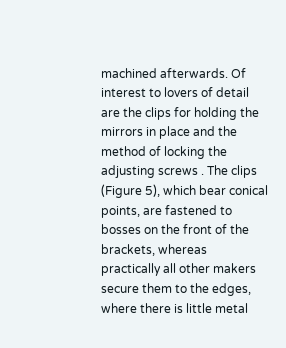machined afterwards. Of interest to lovers of detail are the clips for holding the mirrors in place and the method of locking the adjusting screws . The clips (Figure 5), which bear conical points, are fastened to bosses on the front of the brackets, whereas practically all other makers secure them to the edges, where there is little metal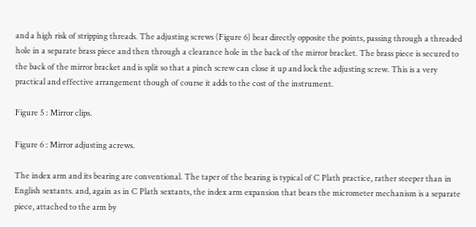and a high risk of stripping threads. The adjusting screws (Figure 6) bear directly opposite the points, passing through a threaded hole in a separate brass piece and then through a clearance hole in the back of the mirror bracket. The brass piece is secured to the back of the mirror bracket and is split so that a pinch screw can close it up and lock the adjusting screw. This is a very practical and effective arrangement though of course it adds to the cost of the instrument.

Figure 5 : Mirror clips.

Figure 6 : Mirror adjusting acrews.

The index arm and its bearing are conventional. The taper of the bearing is typical of C Plath practice, rather steeper than in English sextants. and, again as in C Plath sextants, the index arm expansion that bears the micrometer mechanism is a separate piece, attached to the arm by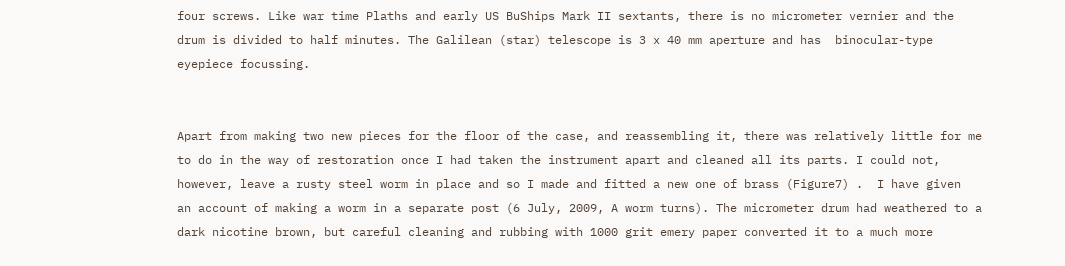four screws. Like war time Plaths and early US BuShips Mark II sextants, there is no micrometer vernier and the drum is divided to half minutes. The Galilean (star) telescope is 3 x 40 mm aperture and has  binocular-type eyepiece focussing.


Apart from making two new pieces for the floor of the case, and reassembling it, there was relatively little for me to do in the way of restoration once I had taken the instrument apart and cleaned all its parts. I could not, however, leave a rusty steel worm in place and so I made and fitted a new one of brass (Figure7) .  I have given  an account of making a worm in a separate post (6 July, 2009, A worm turns). The micrometer drum had weathered to a dark nicotine brown, but careful cleaning and rubbing with 1000 grit emery paper converted it to a much more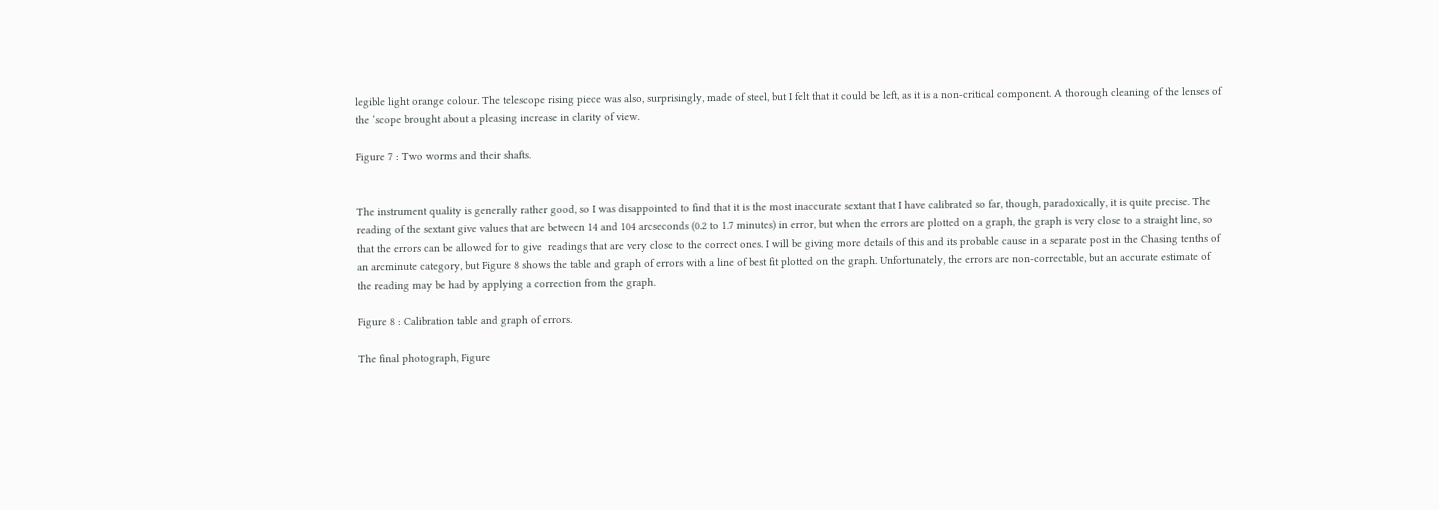legible light orange colour. The telescope rising piece was also, surprisingly, made of steel, but I felt that it could be left, as it is a non-critical component. A thorough cleaning of the lenses of the ‘scope brought about a pleasing increase in clarity of view.

Figure 7 : Two worms and their shafts.


The instrument quality is generally rather good, so I was disappointed to find that it is the most inaccurate sextant that I have calibrated so far, though, paradoxically, it is quite precise. The reading of the sextant give values that are between 14 and 104 arcseconds (0.2 to 1.7 minutes) in error, but when the errors are plotted on a graph, the graph is very close to a straight line, so that the errors can be allowed for to give  readings that are very close to the correct ones. I will be giving more details of this and its probable cause in a separate post in the Chasing tenths of an arcminute category, but Figure 8 shows the table and graph of errors with a line of best fit plotted on the graph. Unfortunately, the errors are non-correctable, but an accurate estimate of the reading may be had by applying a correction from the graph.

Figure 8 : Calibration table and graph of errors.

The final photograph, Figure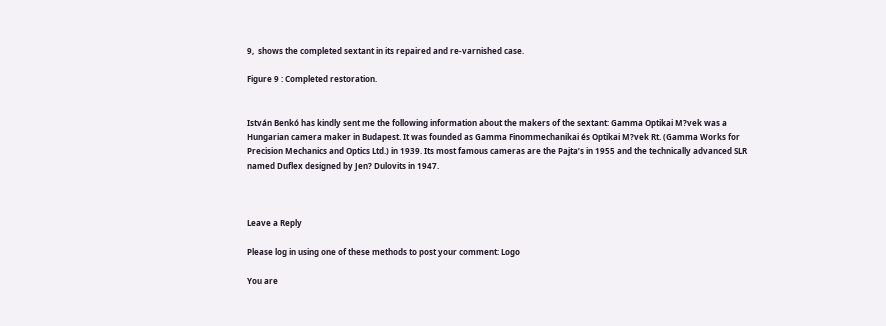9,  shows the completed sextant in its repaired and re-varnished case.

Figure 9 : Completed restoration.


István Benkó has kindly sent me the following information about the makers of the sextant: Gamma Optikai M?vek was a Hungarian camera maker in Budapest. It was founded as Gamma Finommechanikai és Optikai M?vek Rt. (Gamma Works for Precision Mechanics and Optics Ltd.) in 1939. Its most famous cameras are the Pajta’s in 1955 and the technically advanced SLR named Duflex designed by Jen? Dulovits in 1947.



Leave a Reply

Please log in using one of these methods to post your comment: Logo

You are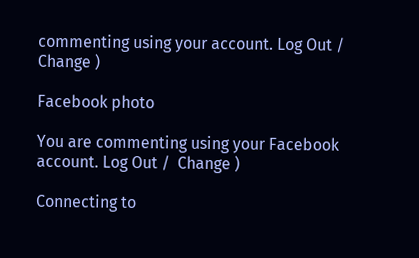commenting using your account. Log Out /  Change )

Facebook photo

You are commenting using your Facebook account. Log Out /  Change )

Connecting to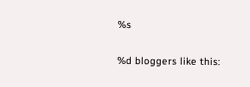%s

%d bloggers like this: